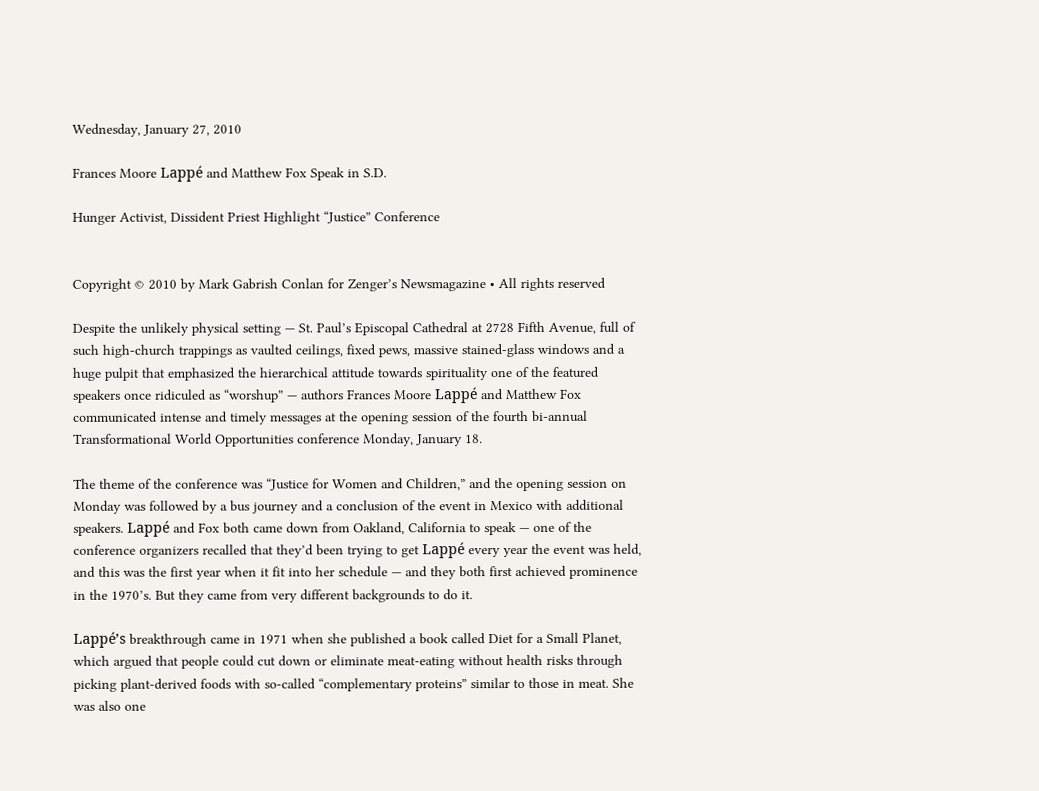Wednesday, January 27, 2010

Frances Moore Lappé and Matthew Fox Speak in S.D.

Hunger Activist, Dissident Priest Highlight “Justice” Conference


Copyright © 2010 by Mark Gabrish Conlan for Zenger’s Newsmagazine • All rights reserved

Despite the unlikely physical setting — St. Paul’s Episcopal Cathedral at 2728 Fifth Avenue, full of such high-church trappings as vaulted ceilings, fixed pews, massive stained-glass windows and a huge pulpit that emphasized the hierarchical attitude towards spirituality one of the featured speakers once ridiculed as “worshup” — authors Frances Moore Lappé and Matthew Fox communicated intense and timely messages at the opening session of the fourth bi-annual Transformational World Opportunities conference Monday, January 18.

The theme of the conference was “Justice for Women and Children,” and the opening session on Monday was followed by a bus journey and a conclusion of the event in Mexico with additional speakers. Lappé and Fox both came down from Oakland, California to speak — one of the conference organizers recalled that they’d been trying to get Lappé every year the event was held, and this was the first year when it fit into her schedule — and they both first achieved prominence in the 1970’s. But they came from very different backgrounds to do it.

Lappé’s breakthrough came in 1971 when she published a book called Diet for a Small Planet, which argued that people could cut down or eliminate meat-eating without health risks through picking plant-derived foods with so-called “complementary proteins” similar to those in meat. She was also one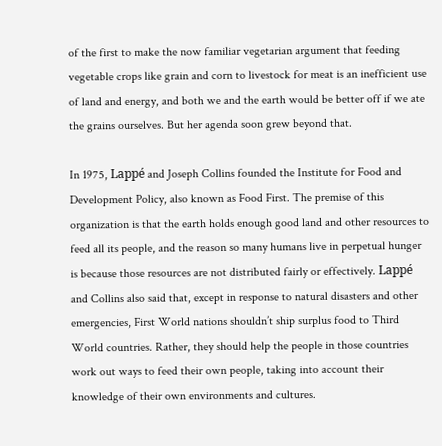of the first to make the now familiar vegetarian argument that feeding vegetable crops like grain and corn to livestock for meat is an inefficient use of land and energy, and both we and the earth would be better off if we ate the grains ourselves. But her agenda soon grew beyond that.

In 1975, Lappé and Joseph Collins founded the Institute for Food and Development Policy, also known as Food First. The premise of this organization is that the earth holds enough good land and other resources to feed all its people, and the reason so many humans live in perpetual hunger is because those resources are not distributed fairly or effectively. Lappé and Collins also said that, except in response to natural disasters and other emergencies, First World nations shouldn’t ship surplus food to Third World countries. Rather, they should help the people in those countries work out ways to feed their own people, taking into account their knowledge of their own environments and cultures.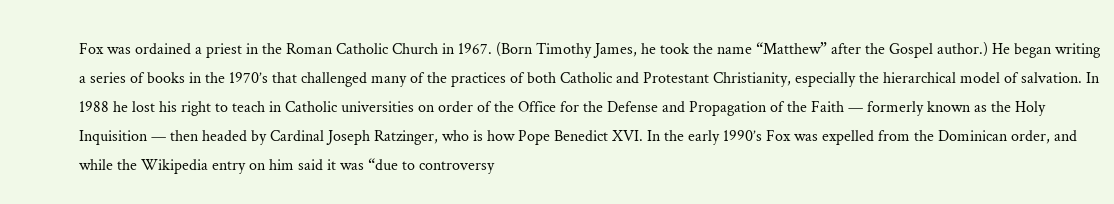Fox was ordained a priest in the Roman Catholic Church in 1967. (Born Timothy James, he took the name “Matthew” after the Gospel author.) He began writing a series of books in the 1970’s that challenged many of the practices of both Catholic and Protestant Christianity, especially the hierarchical model of salvation. In 1988 he lost his right to teach in Catholic universities on order of the Office for the Defense and Propagation of the Faith — formerly known as the Holy Inquisition — then headed by Cardinal Joseph Ratzinger, who is how Pope Benedict XVI. In the early 1990’s Fox was expelled from the Dominican order, and while the Wikipedia entry on him said it was “due to controversy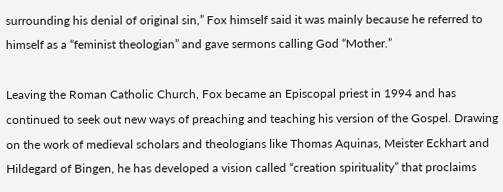surrounding his denial of original sin,” Fox himself said it was mainly because he referred to himself as a “feminist theologian” and gave sermons calling God “Mother.”

Leaving the Roman Catholic Church, Fox became an Episcopal priest in 1994 and has continued to seek out new ways of preaching and teaching his version of the Gospel. Drawing on the work of medieval scholars and theologians like Thomas Aquinas, Meister Eckhart and Hildegard of Bingen, he has developed a vision called “creation spirituality” that proclaims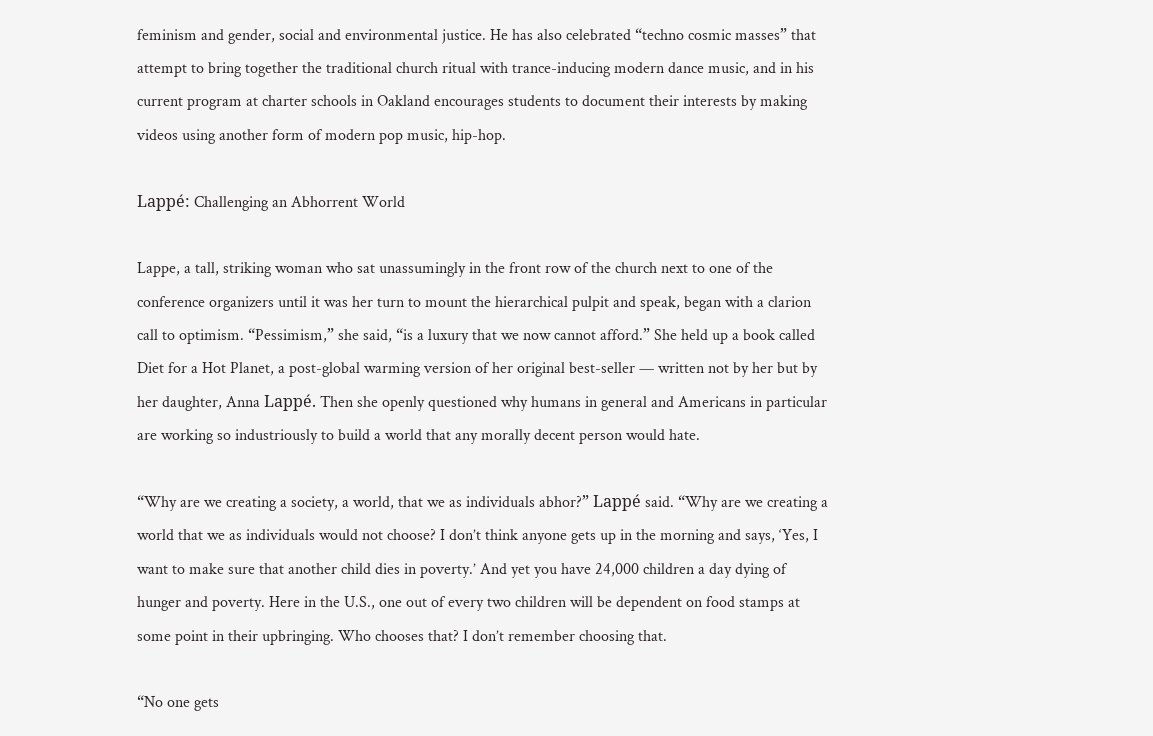feminism and gender, social and environmental justice. He has also celebrated “techno cosmic masses” that attempt to bring together the traditional church ritual with trance-inducing modern dance music, and in his current program at charter schools in Oakland encourages students to document their interests by making videos using another form of modern pop music, hip-hop.

Lappé: Challenging an Abhorrent World

Lappe, a tall, striking woman who sat unassumingly in the front row of the church next to one of the conference organizers until it was her turn to mount the hierarchical pulpit and speak, began with a clarion call to optimism. “Pessimism,” she said, “is a luxury that we now cannot afford.” She held up a book called Diet for a Hot Planet, a post-global warming version of her original best-seller — written not by her but by her daughter, Anna Lappé. Then she openly questioned why humans in general and Americans in particular are working so industriously to build a world that any morally decent person would hate.

“Why are we creating a society, a world, that we as individuals abhor?” Lappé said. “Why are we creating a world that we as individuals would not choose? I don’t think anyone gets up in the morning and says, ‘Yes, I want to make sure that another child dies in poverty.’ And yet you have 24,000 children a day dying of hunger and poverty. Here in the U.S., one out of every two children will be dependent on food stamps at some point in their upbringing. Who chooses that? I don’t remember choosing that.

“No one gets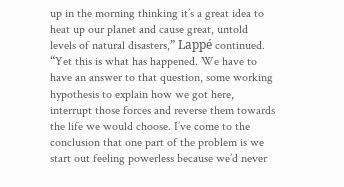up in the morning thinking it’s a great idea to heat up our planet and cause great, untold levels of natural disasters,” Lappé continued. “Yet this is what has happened. We have to have an answer to that question, some working hypothesis to explain how we got here, interrupt those forces and reverse them towards the life we would choose. I’ve come to the conclusion that one part of the problem is we start out feeling powerless because we’d never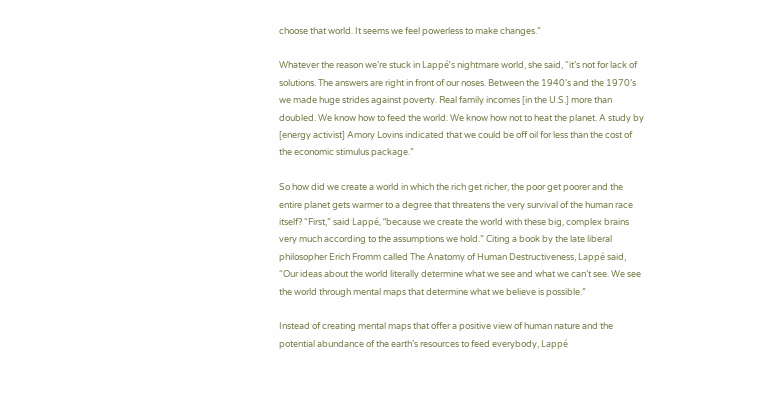choose that world. It seems we feel powerless to make changes.”

Whatever the reason we’re stuck in Lappé’s nightmare world, she said, “it’s not for lack of solutions. The answers are right in front of our noses. Between the 1940’s and the 1970’s we made huge strides against poverty. Real family incomes [in the U.S.] more than doubled. We know how to feed the world. We know how not to heat the planet. A study by [energy activist] Amory Lovins indicated that we could be off oil for less than the cost of the economic stimulus package.”

So how did we create a world in which the rich get richer, the poor get poorer and the entire planet gets warmer to a degree that threatens the very survival of the human race itself? “First,” said Lappé, “because we create the world with these big, complex brains very much according to the assumptions we hold.” Citing a book by the late liberal philosopher Erich Fromm called The Anatomy of Human Destructiveness, Lappé said, “Our ideas about the world literally determine what we see and what we can’t see. We see the world through mental maps that determine what we believe is possible.”

Instead of creating mental maps that offer a positive view of human nature and the potential abundance of the earth’s resources to feed everybody, Lappé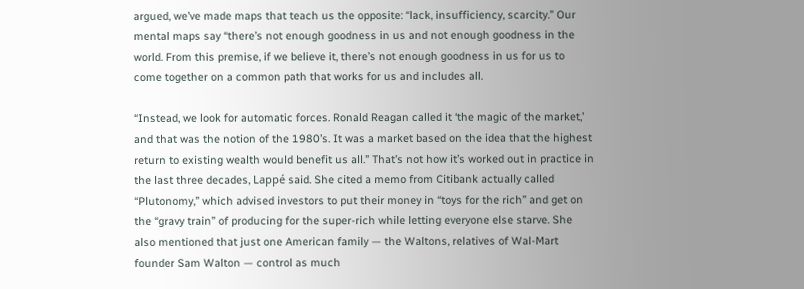argued, we’ve made maps that teach us the opposite: “lack, insufficiency, scarcity.” Our mental maps say “there’s not enough goodness in us and not enough goodness in the world. From this premise, if we believe it, there’s not enough goodness in us for us to come together on a common path that works for us and includes all.

“Instead, we look for automatic forces. Ronald Reagan called it ‘the magic of the market,’ and that was the notion of the 1980’s. It was a market based on the idea that the highest return to existing wealth would benefit us all.” That’s not how it’s worked out in practice in the last three decades, Lappé said. She cited a memo from Citibank actually called “Plutonomy,” which advised investors to put their money in “toys for the rich” and get on the “gravy train” of producing for the super-rich while letting everyone else starve. She also mentioned that just one American family — the Waltons, relatives of Wal-Mart founder Sam Walton — control as much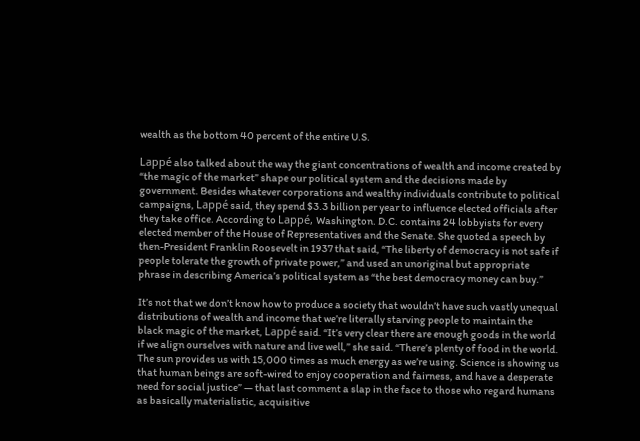wealth as the bottom 40 percent of the entire U.S.

Lappé also talked about the way the giant concentrations of wealth and income created by “the magic of the market” shape our political system and the decisions made by government. Besides whatever corporations and wealthy individuals contribute to political campaigns, Lappé said, they spend $3.3 billion per year to influence elected officials after they take office. According to Lappé, Washington. D.C. contains 24 lobbyists for every elected member of the House of Representatives and the Senate. She quoted a speech by then-President Franklin Roosevelt in 1937 that said, “The liberty of democracy is not safe if people tolerate the growth of private power,” and used an unoriginal but appropriate phrase in describing America’s political system as “the best democracy money can buy.”

It’s not that we don’t know how to produce a society that wouldn’t have such vastly unequal distributions of wealth and income that we’re literally starving people to maintain the black magic of the market, Lappé said. “It’s very clear there are enough goods in the world if we align ourselves with nature and live well,” she said. “There’s plenty of food in the world. The sun provides us with 15,000 times as much energy as we’re using. Science is showing us that human beings are soft-wired to enjoy cooperation and fairness, and have a desperate need for social justice” — that last comment a slap in the face to those who regard humans as basically materialistic, acquisitive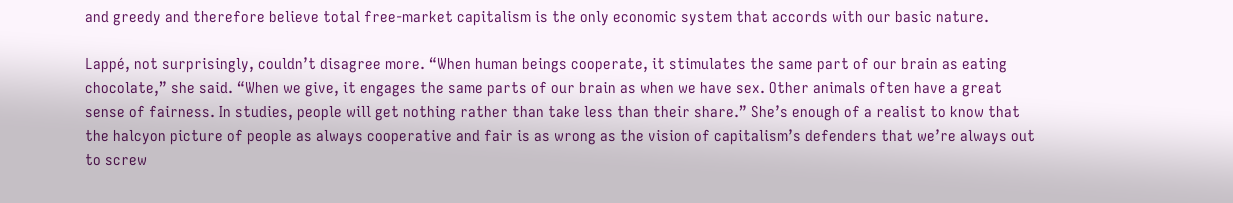and greedy and therefore believe total free-market capitalism is the only economic system that accords with our basic nature.

Lappé, not surprisingly, couldn’t disagree more. “When human beings cooperate, it stimulates the same part of our brain as eating chocolate,” she said. “When we give, it engages the same parts of our brain as when we have sex. Other animals often have a great sense of fairness. In studies, people will get nothing rather than take less than their share.” She’s enough of a realist to know that the halcyon picture of people as always cooperative and fair is as wrong as the vision of capitalism’s defenders that we’re always out to screw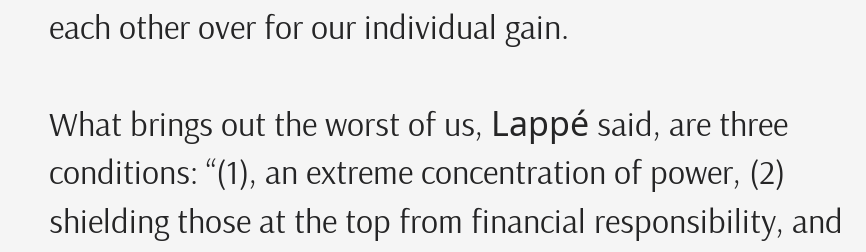each other over for our individual gain.

What brings out the worst of us, Lappé said, are three conditions: “(1), an extreme concentration of power, (2) shielding those at the top from financial responsibility, and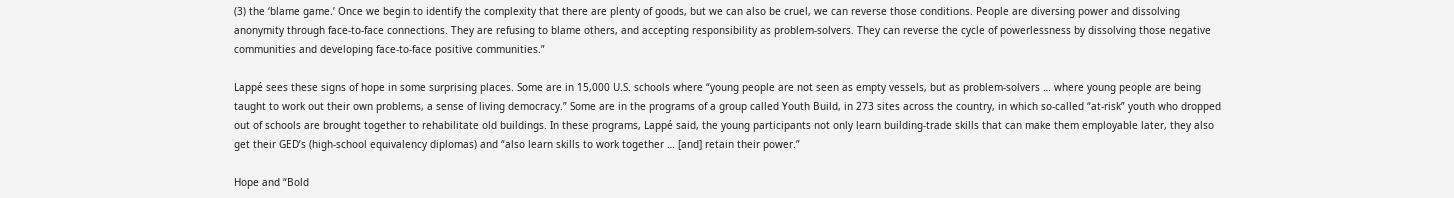(3) the ‘blame game.’ Once we begin to identify the complexity that there are plenty of goods, but we can also be cruel, we can reverse those conditions. People are diversing power and dissolving anonymity through face-to-face connections. They are refusing to blame others, and accepting responsibility as problem-solvers. They can reverse the cycle of powerlessness by dissolving those negative communities and developing face-to-face positive communities.”

Lappé sees these signs of hope in some surprising places. Some are in 15,000 U.S. schools where “young people are not seen as empty vessels, but as problem-solvers … where young people are being taught to work out their own problems, a sense of living democracy.” Some are in the programs of a group called Youth Build, in 273 sites across the country, in which so-called “at-risk” youth who dropped out of schools are brought together to rehabilitate old buildings. In these programs, Lappé said, the young participants not only learn building-trade skills that can make them employable later, they also get their GED’s (high-school equivalency diplomas) and “also learn skills to work together … [and] retain their power.”

Hope and “Bold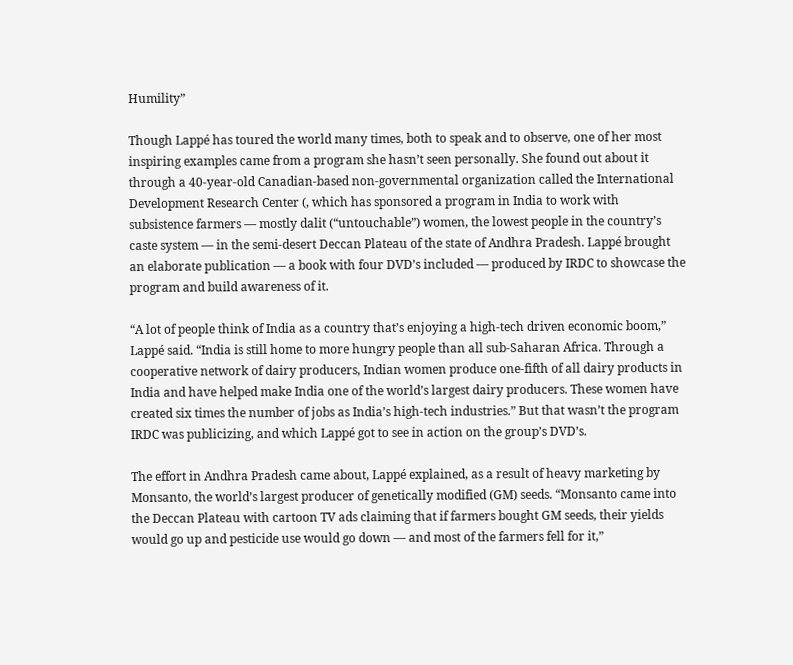Humility”

Though Lappé has toured the world many times, both to speak and to observe, one of her most inspiring examples came from a program she hasn’t seen personally. She found out about it through a 40-year-old Canadian-based non-governmental organization called the International Development Research Center (, which has sponsored a program in India to work with subsistence farmers — mostly dalit (“untouchable”) women, the lowest people in the country’s caste system — in the semi-desert Deccan Plateau of the state of Andhra Pradesh. Lappé brought an elaborate publication — a book with four DVD’s included — produced by IRDC to showcase the program and build awareness of it.

“A lot of people think of India as a country that’s enjoying a high-tech driven economic boom,” Lappé said. “India is still home to more hungry people than all sub-Saharan Africa. Through a cooperative network of dairy producers, Indian women produce one-fifth of all dairy products in India and have helped make India one of the world’s largest dairy producers. These women have created six times the number of jobs as India’s high-tech industries.” But that wasn’t the program IRDC was publicizing, and which Lappé got to see in action on the group’s DVD’s.

The effort in Andhra Pradesh came about, Lappé explained, as a result of heavy marketing by Monsanto, the world’s largest producer of genetically modified (GM) seeds. “Monsanto came into the Deccan Plateau with cartoon TV ads claiming that if farmers bought GM seeds, their yields would go up and pesticide use would go down — and most of the farmers fell for it,”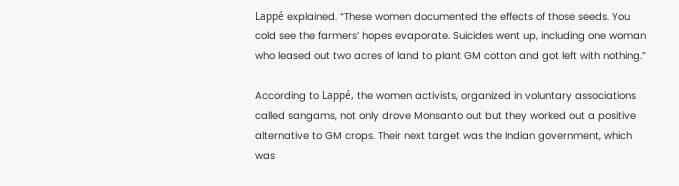Lappé explained. “These women documented the effects of those seeds. You cold see the farmers’ hopes evaporate. Suicides went up, including one woman who leased out two acres of land to plant GM cotton and got left with nothing.”

According to Lappé, the women activists, organized in voluntary associations called sangams, not only drove Monsanto out but they worked out a positive alternative to GM crops. Their next target was the Indian government, which was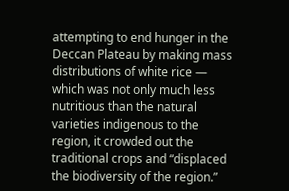attempting to end hunger in the Deccan Plateau by making mass distributions of white rice — which was not only much less nutritious than the natural varieties indigenous to the region, it crowded out the traditional crops and “displaced the biodiversity of the region.”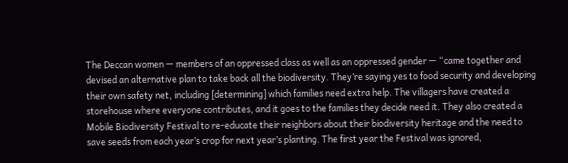The Deccan women — members of an oppressed class as well as an oppressed gender — “came together and devised an alternative plan to take back all the biodiversity. They’re saying yes to food security and developing their own safety net, including [determining] which families need extra help. The villagers have created a storehouse where everyone contributes, and it goes to the families they decide need it. They also created a Mobile Biodiversity Festival to re-educate their neighbors about their biodiversity heritage and the need to save seeds from each year’s crop for next year’s planting. The first year the Festival was ignored,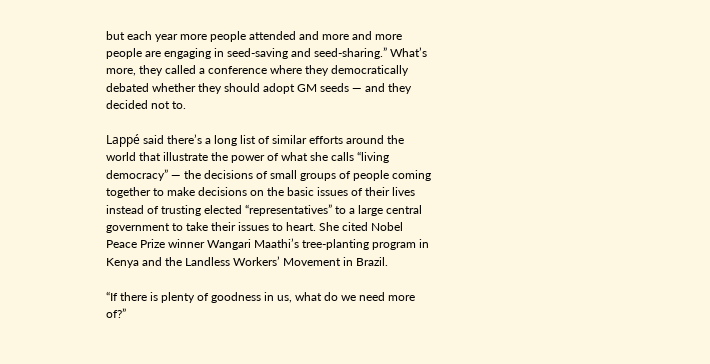but each year more people attended and more and more people are engaging in seed-saving and seed-sharing.” What’s more, they called a conference where they democratically debated whether they should adopt GM seeds — and they decided not to.

Lappé said there’s a long list of similar efforts around the world that illustrate the power of what she calls “living democracy” — the decisions of small groups of people coming together to make decisions on the basic issues of their lives instead of trusting elected “representatives” to a large central government to take their issues to heart. She cited Nobel Peace Prize winner Wangari Maathi’s tree-planting program in Kenya and the Landless Workers’ Movement in Brazil.

“If there is plenty of goodness in us, what do we need more of?”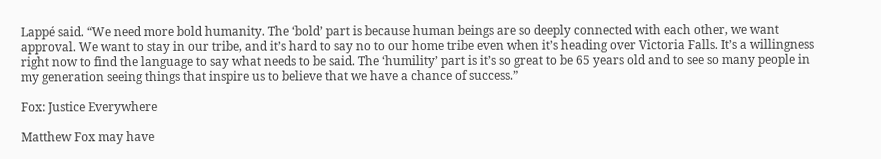Lappé said. “We need more bold humanity. The ‘bold’ part is because human beings are so deeply connected with each other, we want approval. We want to stay in our tribe, and it’s hard to say no to our home tribe even when it’s heading over Victoria Falls. It’s a willingness right now to find the language to say what needs to be said. The ‘humility’ part is it’s so great to be 65 years old and to see so many people in my generation seeing things that inspire us to believe that we have a chance of success.”

Fox: Justice Everywhere

Matthew Fox may have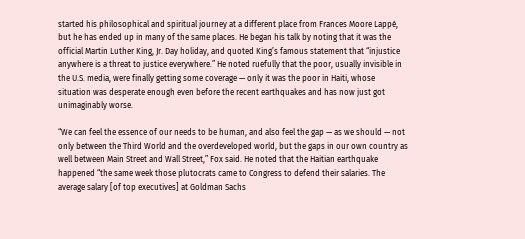started his philosophical and spiritual journey at a different place from Frances Moore Lappé, but he has ended up in many of the same places. He began his talk by noting that it was the official Martin Luther King, Jr. Day holiday, and quoted King’s famous statement that “injustice anywhere is a threat to justice everywhere.” He noted ruefully that the poor, usually invisible in the U.S. media, were finally getting some coverage — only it was the poor in Haiti, whose situation was desperate enough even before the recent earthquakes and has now just got unimaginably worse.

“We can feel the essence of our needs to be human, and also feel the gap — as we should — not only between the Third World and the overdeveloped world, but the gaps in our own country as well between Main Street and Wall Street,” Fox said. He noted that the Haitian earthquake happened “the same week those plutocrats came to Congress to defend their salaries. The average salary [of top executives] at Goldman Sachs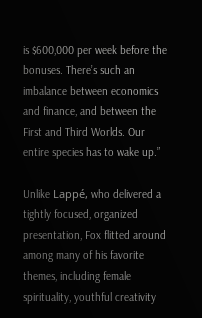is $600,000 per week before the bonuses. There’s such an imbalance between economics and finance, and between the First and Third Worlds. Our entire species has to wake up.”

Unlike Lappé, who delivered a tightly focused, organized presentation, Fox flitted around among many of his favorite themes, including female spirituality, youthful creativity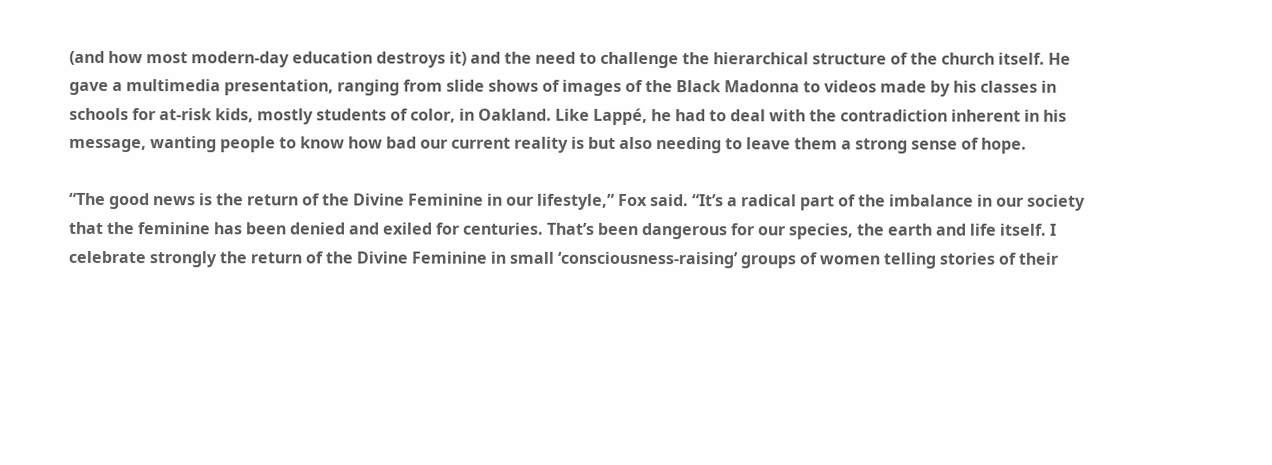(and how most modern-day education destroys it) and the need to challenge the hierarchical structure of the church itself. He gave a multimedia presentation, ranging from slide shows of images of the Black Madonna to videos made by his classes in schools for at-risk kids, mostly students of color, in Oakland. Like Lappé, he had to deal with the contradiction inherent in his message, wanting people to know how bad our current reality is but also needing to leave them a strong sense of hope.

“The good news is the return of the Divine Feminine in our lifestyle,” Fox said. “It’s a radical part of the imbalance in our society that the feminine has been denied and exiled for centuries. That’s been dangerous for our species, the earth and life itself. I celebrate strongly the return of the Divine Feminine in small ‘consciousness-raising’ groups of women telling stories of their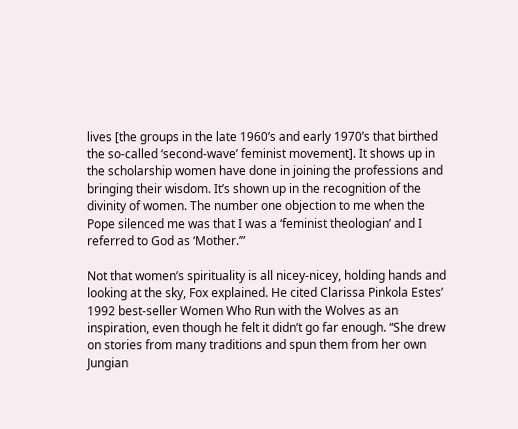lives [the groups in the late 1960’s and early 1970’s that birthed the so-called ‘second-wave’ feminist movement]. It shows up in the scholarship women have done in joining the professions and bringing their wisdom. It’s shown up in the recognition of the divinity of women. The number one objection to me when the Pope silenced me was that I was a ‘feminist theologian’ and I referred to God as ‘Mother.’”

Not that women’s spirituality is all nicey-nicey, holding hands and looking at the sky, Fox explained. He cited Clarissa Pinkola Estes’ 1992 best-seller Women Who Run with the Wolves as an inspiration, even though he felt it didn’t go far enough. “She drew on stories from many traditions and spun them from her own Jungian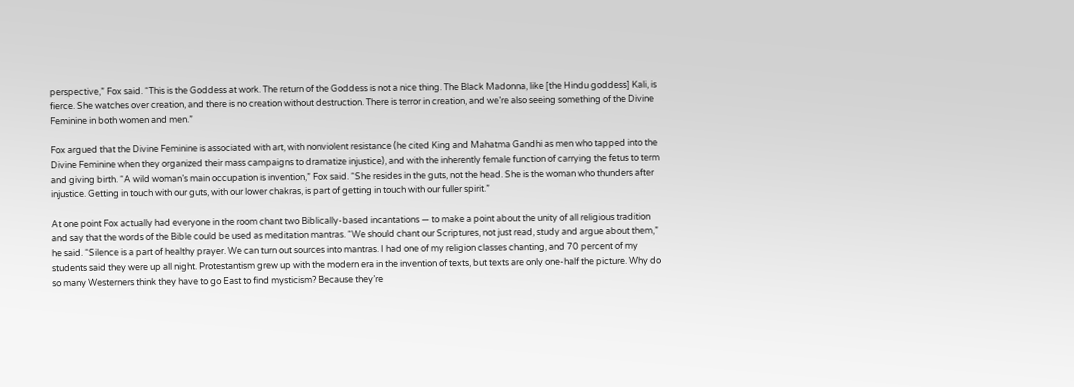perspective,” Fox said. “This is the Goddess at work. The return of the Goddess is not a nice thing. The Black Madonna, like [the Hindu goddess] Kali, is fierce. She watches over creation, and there is no creation without destruction. There is terror in creation, and we’re also seeing something of the Divine Feminine in both women and men.”

Fox argued that the Divine Feminine is associated with art, with nonviolent resistance (he cited King and Mahatma Gandhi as men who tapped into the Divine Feminine when they organized their mass campaigns to dramatize injustice), and with the inherently female function of carrying the fetus to term and giving birth. “A wild woman’s main occupation is invention,” Fox said. “She resides in the guts, not the head. She is the woman who thunders after injustice. Getting in touch with our guts, with our lower chakras, is part of getting in touch with our fuller spirit.”

At one point Fox actually had everyone in the room chant two Biblically-based incantations — to make a point about the unity of all religious tradition and say that the words of the Bible could be used as meditation mantras. “We should chant our Scriptures, not just read, study and argue about them,” he said. “Silence is a part of healthy prayer. We can turn out sources into mantras. I had one of my religion classes chanting, and 70 percent of my students said they were up all night. Protestantism grew up with the modern era in the invention of texts, but texts are only one-half the picture. Why do so many Westerners think they have to go East to find mysticism? Because they’re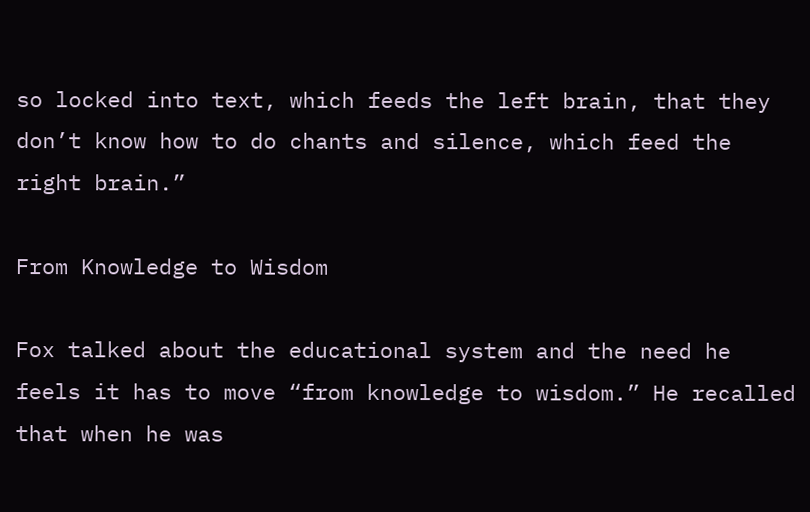so locked into text, which feeds the left brain, that they don’t know how to do chants and silence, which feed the right brain.”

From Knowledge to Wisdom

Fox talked about the educational system and the need he feels it has to move “from knowledge to wisdom.” He recalled that when he was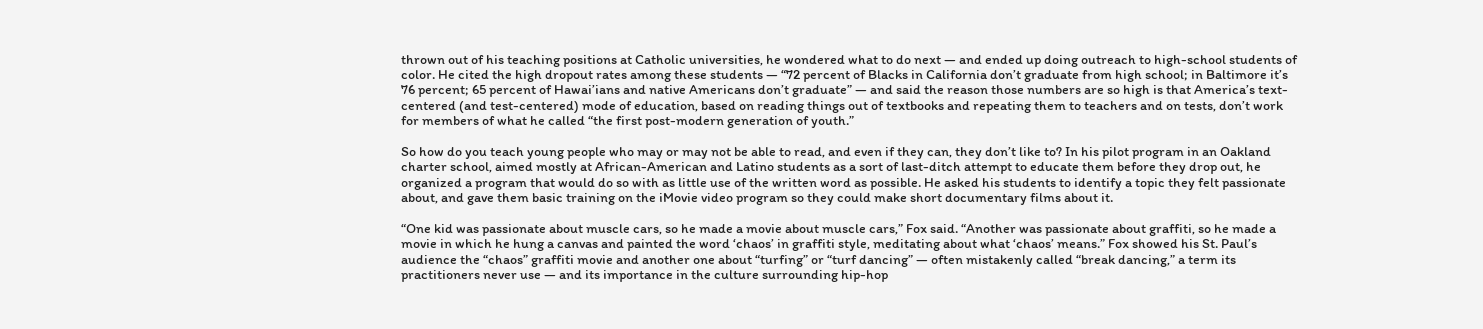thrown out of his teaching positions at Catholic universities, he wondered what to do next — and ended up doing outreach to high-school students of color. He cited the high dropout rates among these students — “72 percent of Blacks in California don’t graduate from high school; in Baltimore it’s 76 percent; 65 percent of Hawai’ians and native Americans don’t graduate” — and said the reason those numbers are so high is that America’s text-centered (and test-centered) mode of education, based on reading things out of textbooks and repeating them to teachers and on tests, don’t work for members of what he called “the first post-modern generation of youth.”

So how do you teach young people who may or may not be able to read, and even if they can, they don’t like to? In his pilot program in an Oakland charter school, aimed mostly at African-American and Latino students as a sort of last-ditch attempt to educate them before they drop out, he organized a program that would do so with as little use of the written word as possible. He asked his students to identify a topic they felt passionate about, and gave them basic training on the iMovie video program so they could make short documentary films about it.

“One kid was passionate about muscle cars, so he made a movie about muscle cars,” Fox said. “Another was passionate about graffiti, so he made a movie in which he hung a canvas and painted the word ‘chaos’ in graffiti style, meditating about what ‘chaos’ means.” Fox showed his St. Paul’s audience the “chaos” graffiti movie and another one about “turfing” or “turf dancing” — often mistakenly called “break dancing,” a term its practitioners never use — and its importance in the culture surrounding hip-hop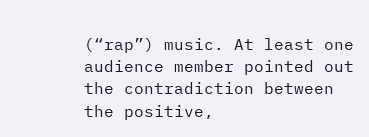(“rap”) music. At least one audience member pointed out the contradiction between the positive,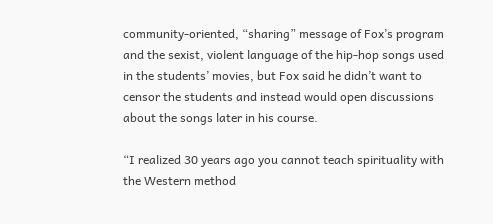community-oriented, “sharing” message of Fox’s program and the sexist, violent language of the hip-hop songs used in the students’ movies, but Fox said he didn’t want to censor the students and instead would open discussions about the songs later in his course.

“I realized 30 years ago you cannot teach spirituality with the Western method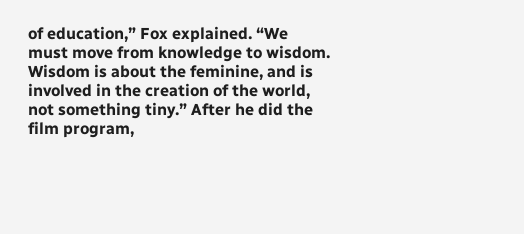of education,” Fox explained. “We must move from knowledge to wisdom. Wisdom is about the feminine, and is involved in the creation of the world, not something tiny.” After he did the film program,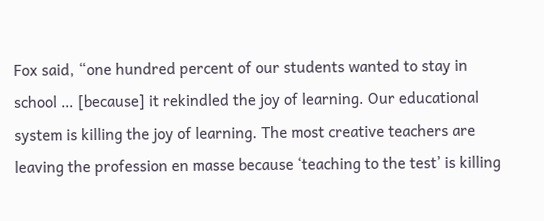Fox said, “one hundred percent of our students wanted to stay in school … [because] it rekindled the joy of learning. Our educational system is killing the joy of learning. The most creative teachers are leaving the profession en masse because ‘teaching to the test’ is killing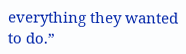everything they wanted to do.”